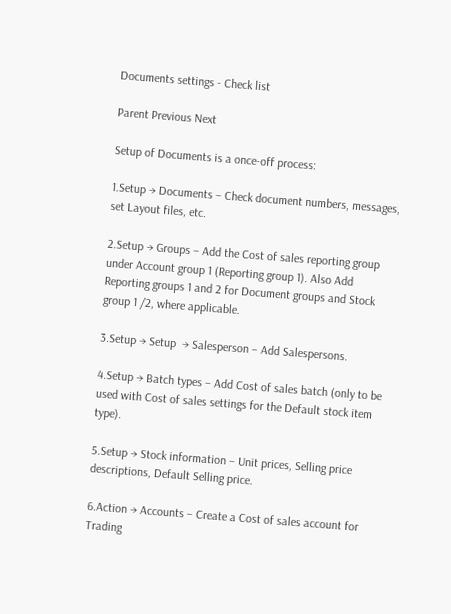Documents settings - Check list

Parent Previous Next

Setup of Documents is a once-off process:

1.Setup → Documents – Check document numbers, messages, set Layout files, etc.

2.Setup → Groups – Add the Cost of sales reporting group under Account group 1 (Reporting group 1). Also Add Reporting groups 1 and 2 for Document groups and Stock group 1 /2, where applicable.

3.Setup → Setup  → Salesperson – Add Salespersons.

4.Setup → Batch types – Add Cost of sales batch (only to be used with Cost of sales settings for the Default stock item type).

5.Setup → Stock information – Unit prices, Selling price descriptions, Default Selling price.

6.Action → Accounts – Create a Cost of sales account for Trading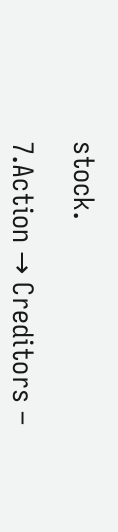stock.

7.Action → Creditors –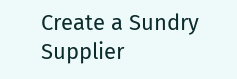Create a Sundry Supplier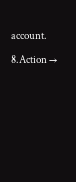account.

8.Action →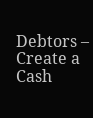Debtors – Create a Cash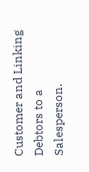Customer and Linking Debtors to a Salesperson.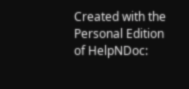Created with the Personal Edition of HelpNDoc: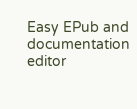Easy EPub and documentation editor